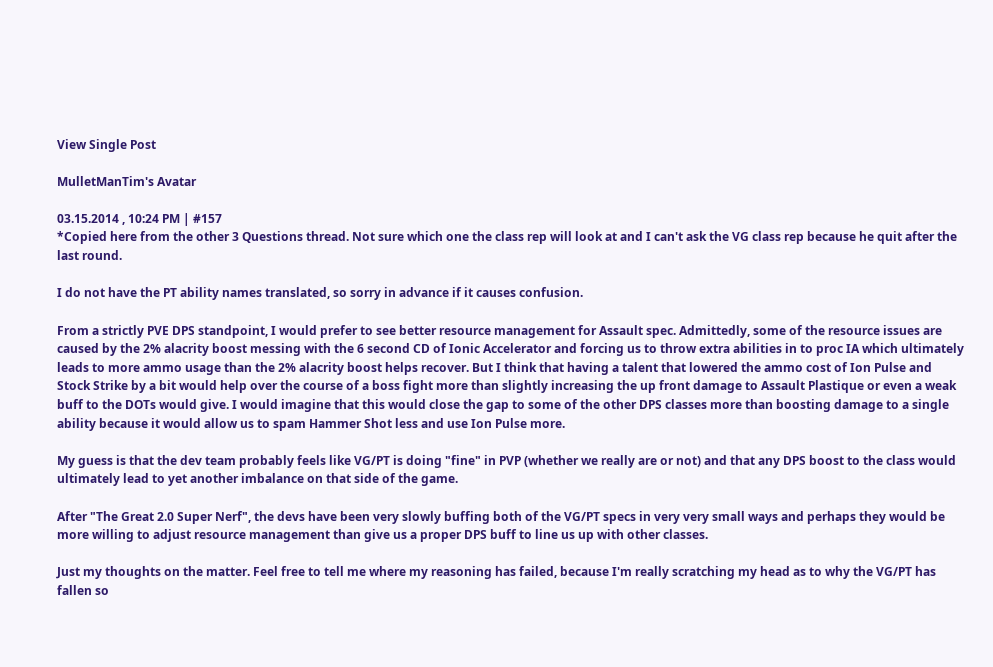View Single Post

MulletManTim's Avatar

03.15.2014 , 10:24 PM | #157
*Copied here from the other 3 Questions thread. Not sure which one the class rep will look at and I can't ask the VG class rep because he quit after the last round.

I do not have the PT ability names translated, so sorry in advance if it causes confusion.

From a strictly PVE DPS standpoint, I would prefer to see better resource management for Assault spec. Admittedly, some of the resource issues are caused by the 2% alacrity boost messing with the 6 second CD of Ionic Accelerator and forcing us to throw extra abilities in to proc IA which ultimately leads to more ammo usage than the 2% alacrity boost helps recover. But I think that having a talent that lowered the ammo cost of Ion Pulse and Stock Strike by a bit would help over the course of a boss fight more than slightly increasing the up front damage to Assault Plastique or even a weak buff to the DOTs would give. I would imagine that this would close the gap to some of the other DPS classes more than boosting damage to a single ability because it would allow us to spam Hammer Shot less and use Ion Pulse more.

My guess is that the dev team probably feels like VG/PT is doing "fine" in PVP (whether we really are or not) and that any DPS boost to the class would ultimately lead to yet another imbalance on that side of the game.

After "The Great 2.0 Super Nerf", the devs have been very slowly buffing both of the VG/PT specs in very very small ways and perhaps they would be more willing to adjust resource management than give us a proper DPS buff to line us up with other classes.

Just my thoughts on the matter. Feel free to tell me where my reasoning has failed, because I'm really scratching my head as to why the VG/PT has fallen so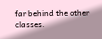far behind the other classes.